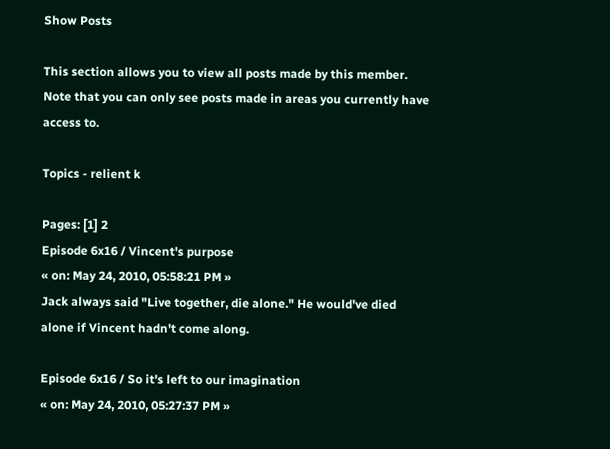Show Posts

This section allows you to view all posts made by this member. Note that you can only see posts made in areas you currently have access to.

Topics - relient k

Pages: [1] 2
Episode 6x16 / Vincent's purpose
« on: May 24, 2010, 05:58:21 PM »
Jack always said "Live together, die alone." He would've died alone if Vincent hadn't come along.

Episode 6x16 / So it's left to our imagination
« on: May 24, 2010, 05:27:37 PM »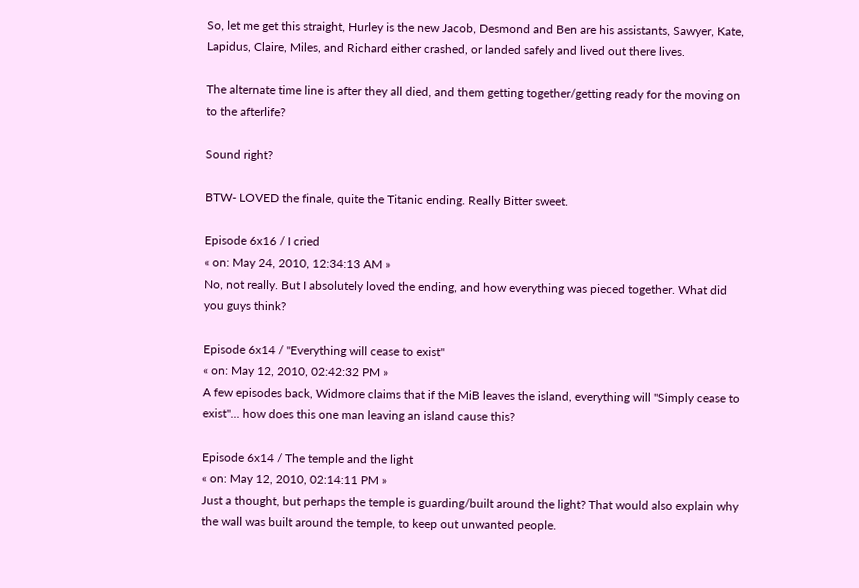So, let me get this straight, Hurley is the new Jacob, Desmond and Ben are his assistants, Sawyer, Kate, Lapidus, Claire, Miles, and Richard either crashed, or landed safely and lived out there lives.

The alternate time line is after they all died, and them getting together/getting ready for the moving on to the afterlife?

Sound right?

BTW- LOVED the finale, quite the Titanic ending. Really Bitter sweet.

Episode 6x16 / I cried
« on: May 24, 2010, 12:34:13 AM »
No, not really. But I absolutely loved the ending, and how everything was pieced together. What did you guys think?

Episode 6x14 / "Everything will cease to exist"
« on: May 12, 2010, 02:42:32 PM »
A few episodes back, Widmore claims that if the MiB leaves the island, everything will "Simply cease to exist"... how does this one man leaving an island cause this?

Episode 6x14 / The temple and the light
« on: May 12, 2010, 02:14:11 PM »
Just a thought, but perhaps the temple is guarding/built around the light? That would also explain why the wall was built around the temple, to keep out unwanted people.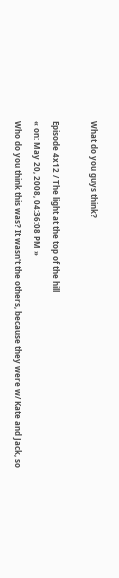What do you guys think?

Episode 4x12 / The light at the top of the hill
« on: May 20, 2008, 04:36:08 PM »
Who do you think this was? It wasn't the others, because they were w/ Kate and Jack, so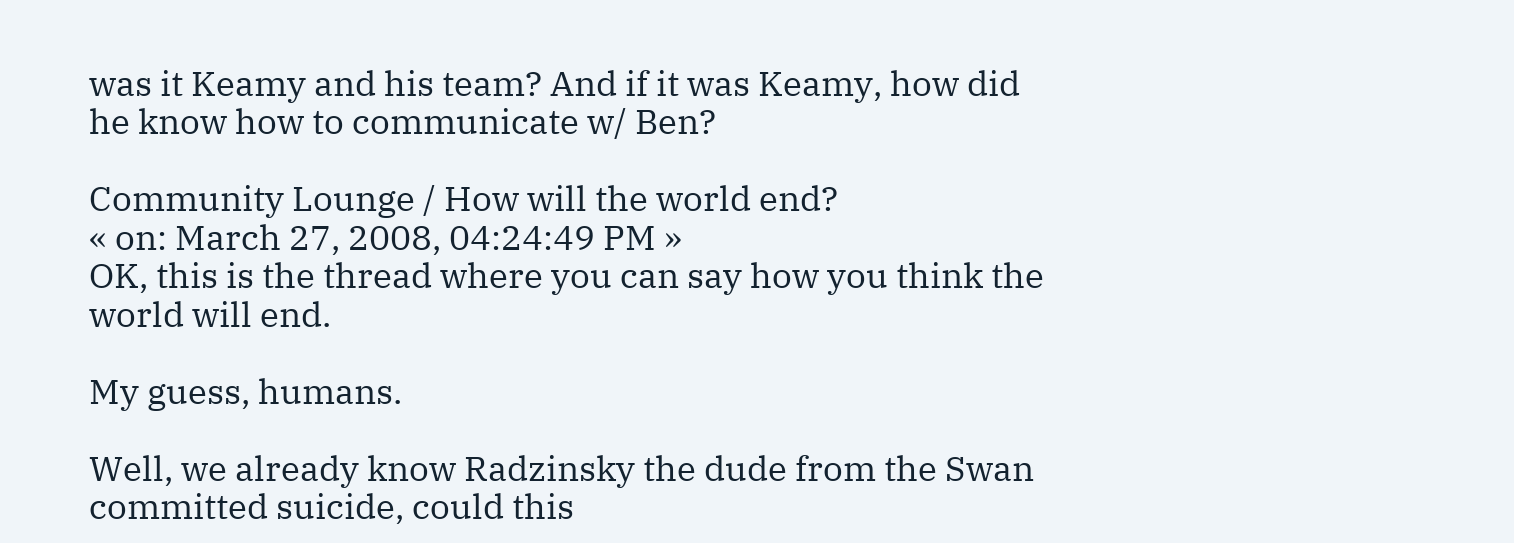was it Keamy and his team? And if it was Keamy, how did he know how to communicate w/ Ben?

Community Lounge / How will the world end?
« on: March 27, 2008, 04:24:49 PM »
OK, this is the thread where you can say how you think the world will end.

My guess, humans.

Well, we already know Radzinsky the dude from the Swan committed suicide, could this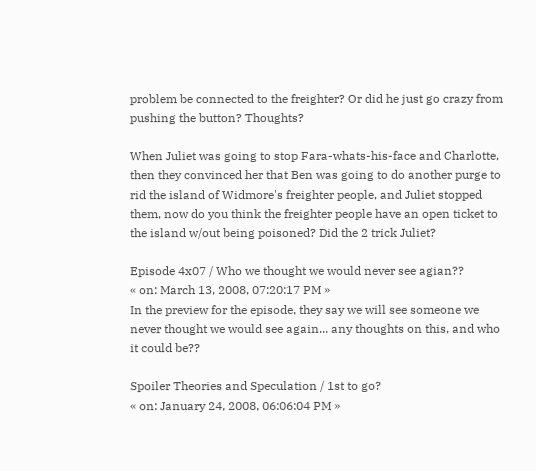problem be connected to the freighter? Or did he just go crazy from pushing the button? Thoughts?

When Juliet was going to stop Fara-whats-his-face and Charlotte, then they convinced her that Ben was going to do another purge to rid the island of Widmore's freighter people, and Juliet stopped them, now do you think the freighter people have an open ticket to the island w/out being poisoned? Did the 2 trick Juliet?

Episode 4x07 / Who we thought we would never see agian??
« on: March 13, 2008, 07:20:17 PM »
In the preview for the episode, they say we will see someone we never thought we would see again... any thoughts on this, and who it could be??

Spoiler Theories and Speculation / 1st to go?
« on: January 24, 2008, 06:06:04 PM »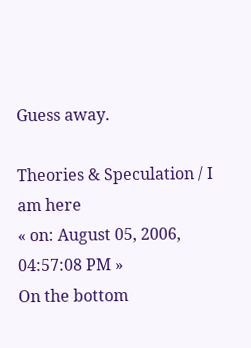Guess away.

Theories & Speculation / I am here
« on: August 05, 2006, 04:57:08 PM »
On the bottom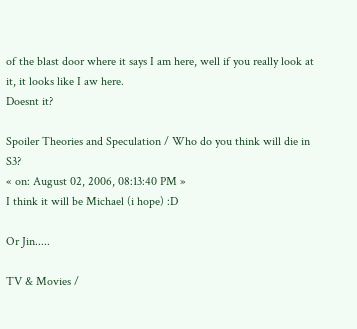of the blast door where it says I am here, well if you really look at it, it looks like I aw here.
Doesnt it?

Spoiler Theories and Speculation / Who do you think will die in S3?
« on: August 02, 2006, 08:13:40 PM »
I think it will be Michael (i hope) :D

Or Jin.....

TV & Movies /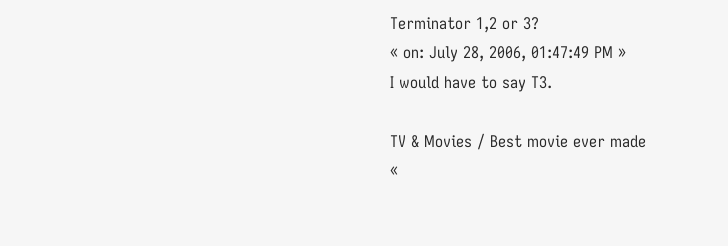Terminator 1,2 or 3?
« on: July 28, 2006, 01:47:49 PM »
I would have to say T3.

TV & Movies / Best movie ever made
«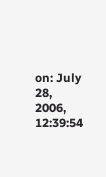on: July 28, 2006, 12:39:54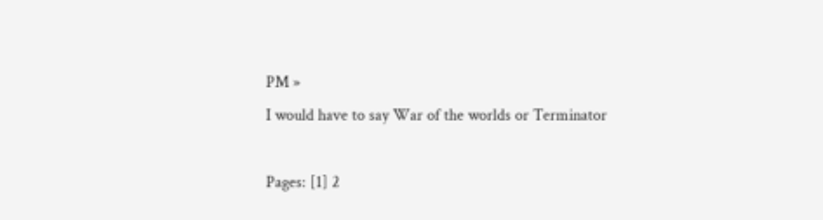PM »
I would have to say War of the worlds or Terminator

Pages: [1] 2